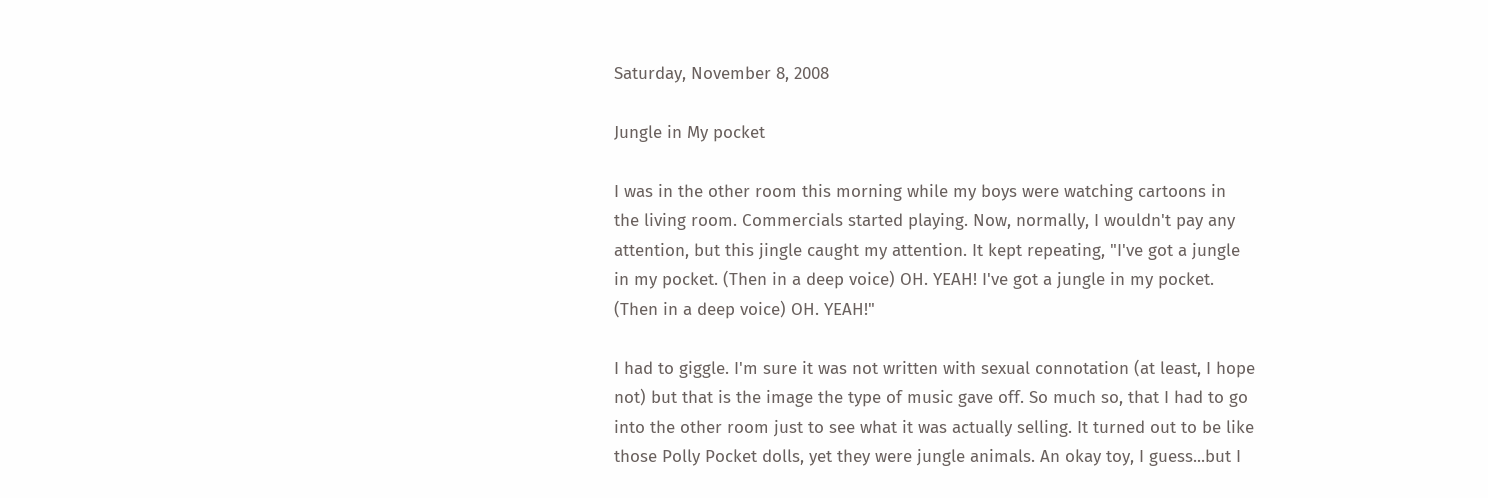Saturday, November 8, 2008

Jungle in My pocket

I was in the other room this morning while my boys were watching cartoons in the living room. Commercials started playing. Now, normally, I wouldn't pay any attention, but this jingle caught my attention. It kept repeating, "I've got a jungle in my pocket. (Then in a deep voice) OH. YEAH! I've got a jungle in my pocket. (Then in a deep voice) OH. YEAH!"

I had to giggle. I'm sure it was not written with sexual connotation (at least, I hope not) but that is the image the type of music gave off. So much so, that I had to go into the other room just to see what it was actually selling. It turned out to be like those Polly Pocket dolls, yet they were jungle animals. An okay toy, I guess...but I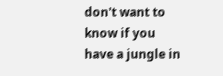don't want to know if you have a jungle in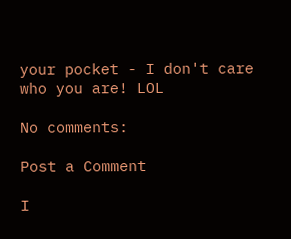your pocket - I don't care who you are! LOL

No comments:

Post a Comment

I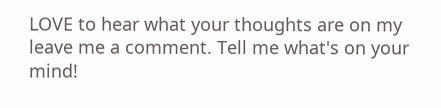LOVE to hear what your thoughts are on my leave me a comment. Tell me what's on your mind!